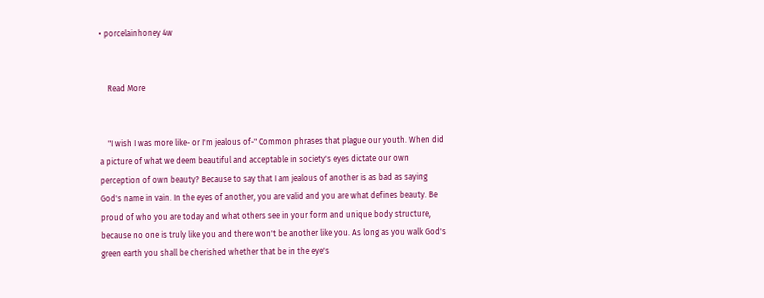• porcelainhoney 4w


    Read More


    "I wish I was more like- or I'm jealous of-" Common phrases that plague our youth. When did a picture of what we deem beautiful and acceptable in society's eyes dictate our own perception of own beauty? Because to say that I am jealous of another is as bad as saying God's name in vain. In the eyes of another, you are valid and you are what defines beauty. Be proud of who you are today and what others see in your form and unique body structure, because no one is truly like you and there won't be another like you. As long as you walk God's green earth you shall be cherished whether that be in the eye's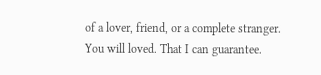of a lover, friend, or a complete stranger. You will loved. That I can guarantee.